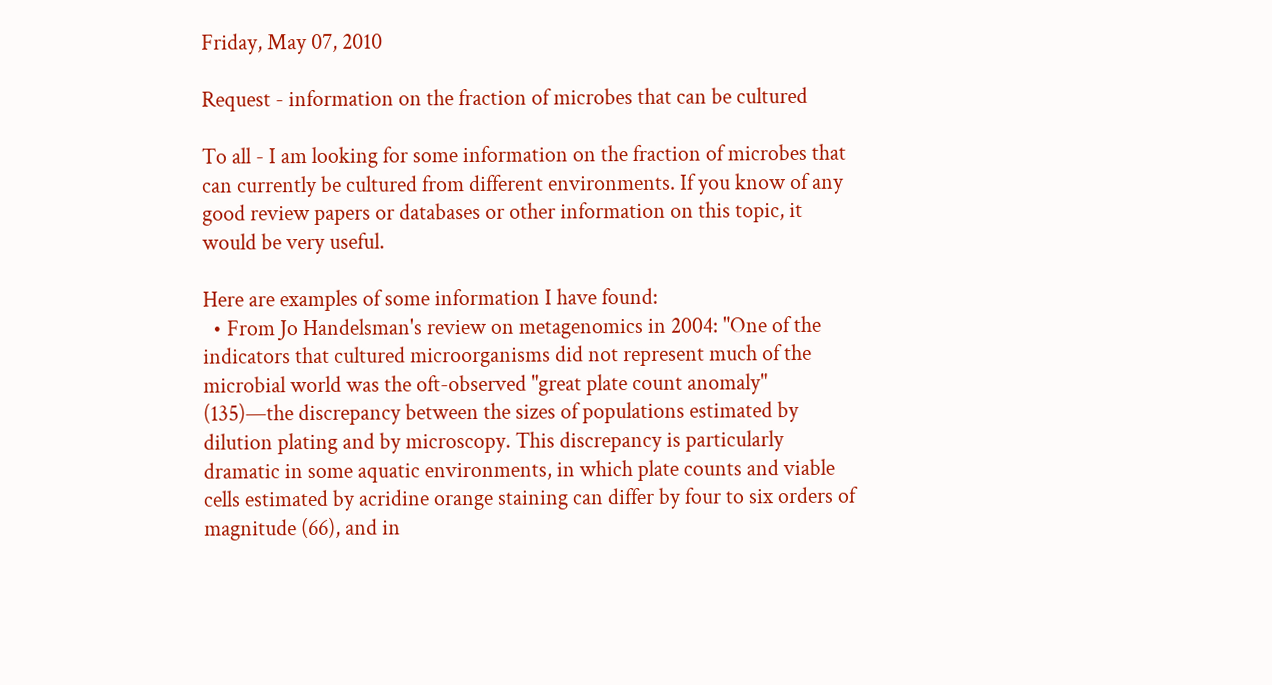Friday, May 07, 2010

Request - information on the fraction of microbes that can be cultured

To all - I am looking for some information on the fraction of microbes that can currently be cultured from different environments. If you know of any good review papers or databases or other information on this topic, it would be very useful.

Here are examples of some information I have found:
  • From Jo Handelsman's review on metagenomics in 2004: "One of the indicators that cultured microorganisms did not represent much of the microbial world was the oft-observed "great plate count anomaly" (135)—the discrepancy between the sizes of populations estimated by dilution plating and by microscopy. This discrepancy is particularly dramatic in some aquatic environments, in which plate counts and viable cells estimated by acridine orange staining can differ by four to six orders of magnitude (66), and in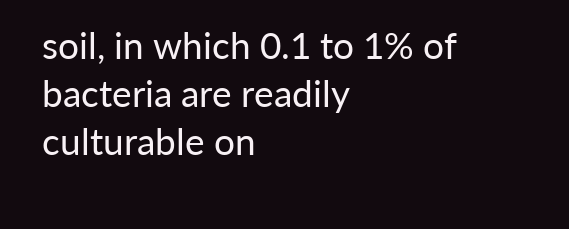soil, in which 0.1 to 1% of bacteria are readily culturable on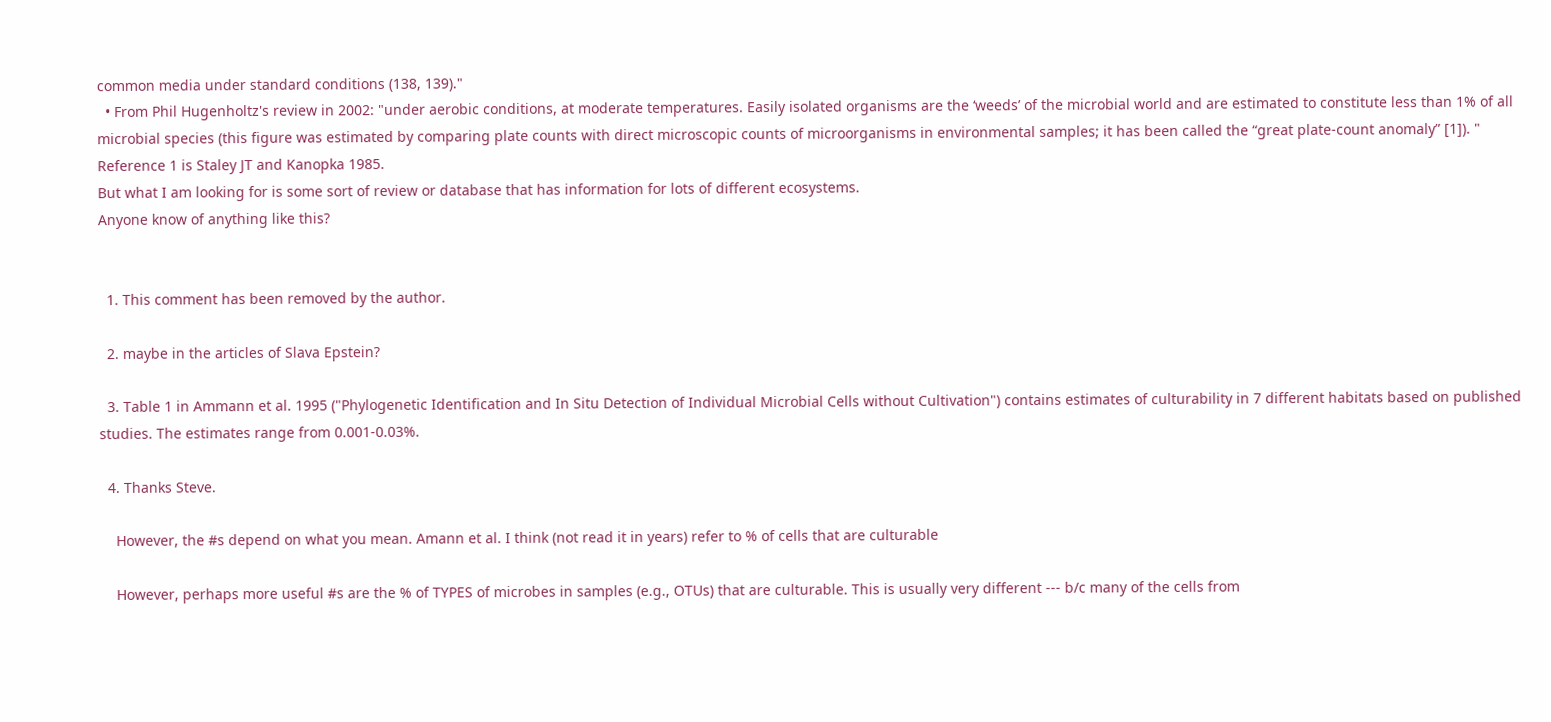common media under standard conditions (138, 139)."
  • From Phil Hugenholtz's review in 2002: "under aerobic conditions, at moderate temperatures. Easily isolated organisms are the ‘weeds’ of the microbial world and are estimated to constitute less than 1% of all microbial species (this figure was estimated by comparing plate counts with direct microscopic counts of microorganisms in environmental samples; it has been called the “great plate-count anomaly” [1]). " Reference 1 is Staley JT and Kanopka 1985.
But what I am looking for is some sort of review or database that has information for lots of different ecosystems.
Anyone know of anything like this?


  1. This comment has been removed by the author.

  2. maybe in the articles of Slava Epstein?

  3. Table 1 in Ammann et al. 1995 ("Phylogenetic Identification and In Situ Detection of Individual Microbial Cells without Cultivation") contains estimates of culturability in 7 different habitats based on published studies. The estimates range from 0.001-0.03%.

  4. Thanks Steve.

    However, the #s depend on what you mean. Amann et al. I think (not read it in years) refer to % of cells that are culturable

    However, perhaps more useful #s are the % of TYPES of microbes in samples (e.g., OTUs) that are culturable. This is usually very different --- b/c many of the cells from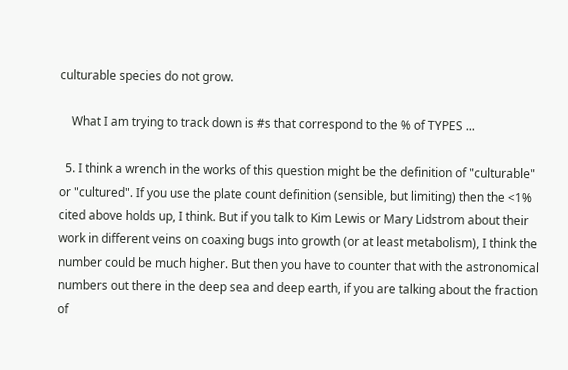culturable species do not grow.

    What I am trying to track down is #s that correspond to the % of TYPES ...

  5. I think a wrench in the works of this question might be the definition of "culturable" or "cultured". If you use the plate count definition (sensible, but limiting) then the <1% cited above holds up, I think. But if you talk to Kim Lewis or Mary Lidstrom about their work in different veins on coaxing bugs into growth (or at least metabolism), I think the number could be much higher. But then you have to counter that with the astronomical numbers out there in the deep sea and deep earth, if you are talking about the fraction of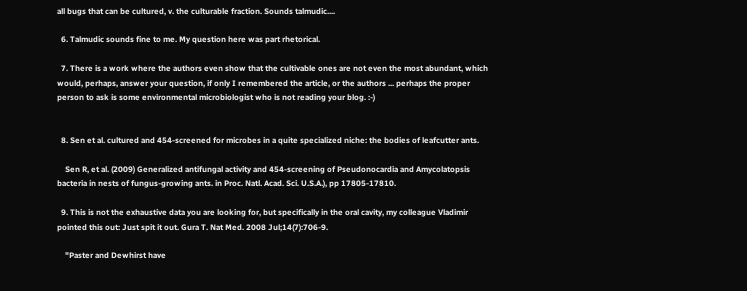all bugs that can be cultured, v. the culturable fraction. Sounds talmudic....

  6. Talmudic sounds fine to me. My question here was part rhetorical.

  7. There is a work where the authors even show that the cultivable ones are not even the most abundant, which would, perhaps, answer your question, if only I remembered the article, or the authors ... perhaps the proper person to ask is some environmental microbiologist who is not reading your blog. :-)


  8. Sen et al. cultured and 454-screened for microbes in a quite specialized niche: the bodies of leafcutter ants.

    Sen R, et al. (2009) Generalized antifungal activity and 454-screening of Pseudonocardia and Amycolatopsis bacteria in nests of fungus-growing ants. in Proc. Natl. Acad. Sci. U.S.A.), pp 17805-17810.

  9. This is not the exhaustive data you are looking for, but specifically in the oral cavity, my colleague Vladimir pointed this out: Just spit it out. Gura T. Nat Med. 2008 Jul;14(7):706-9.

    "Paster and Dewhirst have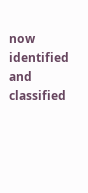now identified and classified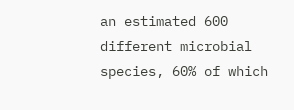an estimated 600 different microbial species, 60% of which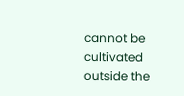cannot be cultivated outside the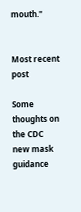mouth."


Most recent post

Some thoughts on the CDC new mask guidance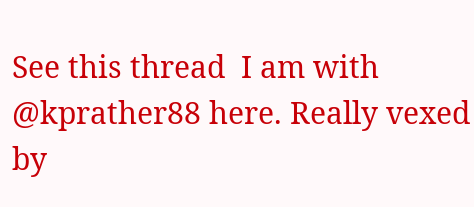See this thread  I am with @kprather88 here. Really vexed by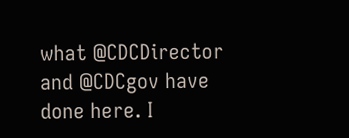what @CDCDirector and @CDCgov have done here. I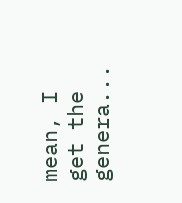mean, I get the genera...